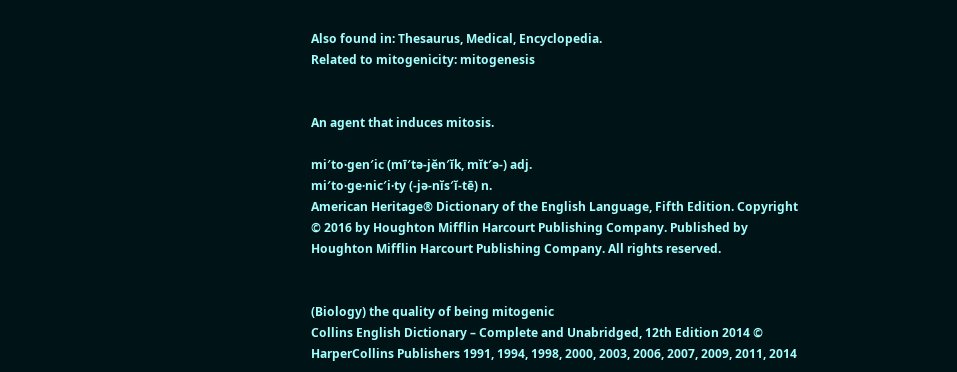Also found in: Thesaurus, Medical, Encyclopedia.
Related to mitogenicity: mitogenesis


An agent that induces mitosis.

mi′to·gen′ic (mī′tə-jĕn′ĭk, mĭt′ə-) adj.
mi′to·ge·nic′i·ty (-jə-nĭs′ĭ-tē) n.
American Heritage® Dictionary of the English Language, Fifth Edition. Copyright © 2016 by Houghton Mifflin Harcourt Publishing Company. Published by Houghton Mifflin Harcourt Publishing Company. All rights reserved.


(Biology) the quality of being mitogenic
Collins English Dictionary – Complete and Unabridged, 12th Edition 2014 © HarperCollins Publishers 1991, 1994, 1998, 2000, 2003, 2006, 2007, 2009, 2011, 2014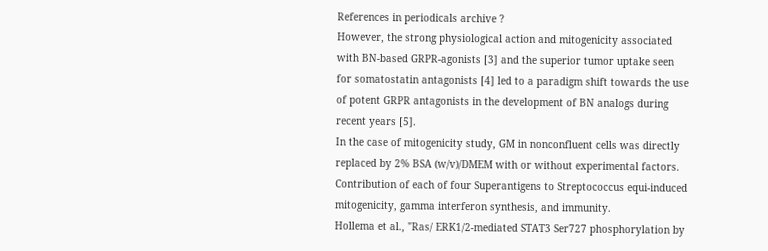References in periodicals archive ?
However, the strong physiological action and mitogenicity associated with BN-based GRPR-agonists [3] and the superior tumor uptake seen for somatostatin antagonists [4] led to a paradigm shift towards the use of potent GRPR antagonists in the development of BN analogs during recent years [5].
In the case of mitogenicity study, GM in nonconfluent cells was directly replaced by 2% BSA (w/v)/DMEM with or without experimental factors.
Contribution of each of four Superantigens to Streptococcus equi-induced mitogenicity, gamma interferon synthesis, and immunity.
Hollema et al., "Ras/ ERK1/2-mediated STAT3 Ser727 phosphorylation by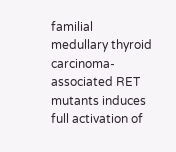familial medullary thyroid carcinoma-associated RET mutants induces full activation of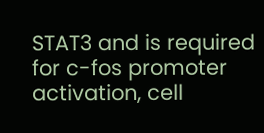STAT3 and is required for c-fos promoter activation, cell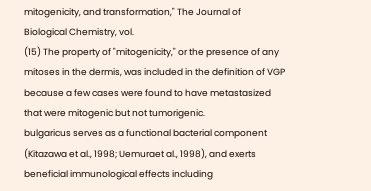mitogenicity, and transformation," The Journal of Biological Chemistry, vol.
(15) The property of "mitogenicity," or the presence of any mitoses in the dermis, was included in the definition of VGP because a few cases were found to have metastasized that were mitogenic but not tumorigenic.
bulgaricus serves as a functional bacterial component (Kitazawa et al., 1998; Uemuraet al., 1998), and exerts beneficial immunological effects including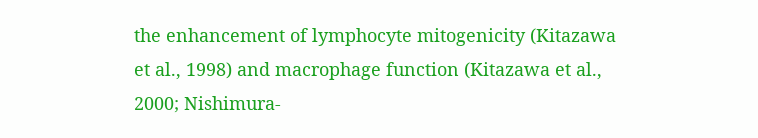the enhancement of lymphocyte mitogenicity (Kitazawa et al., 1998) and macrophage function (Kitazawa et al., 2000; Nishimura-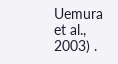Uemura et al., 2003) .